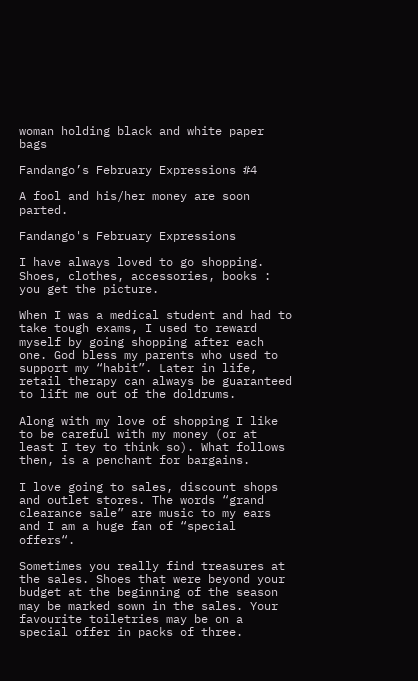woman holding black and white paper bags

Fandango’s February Expressions #4

A fool and his/her money are soon parted.

Fandango's February Expressions

I have always loved to go shopping. Shoes, clothes, accessories, books : you get the picture.

When I was a medical student and had to take tough exams, I used to reward myself by going shopping after each one. God bless my parents who used to support my “habit”. Later in life, retail therapy can always be guaranteed to lift me out of the doldrums.

Along with my love of shopping I like to be careful with my money (or at least I tey to think so). What follows then, is a penchant for bargains.

I love going to sales, discount shops and outlet stores. The words “grand clearance sale” are music to my ears and I am a huge fan of “special offers“.

Sometimes you really find treasures at the sales. Shoes that were beyond your budget at the beginning of the season may be marked sown in the sales. Your favourite toiletries may be on a special offer in packs of three.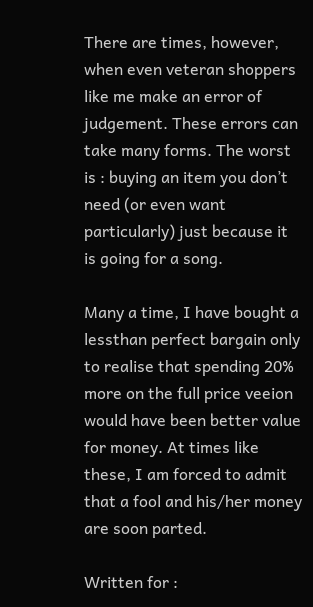There are times, however, when even veteran shoppers like me make an error of judgement. These errors can take many forms. The worst is : buying an item you don’t need (or even want particularly) just because it is going for a song.

Many a time, I have bought a lessthan perfect bargain only to realise that spending 20% more on the full price veeion would have been better value for money. At times like these, I am forced to admit that a fool and his/her money are soon parted.

Written for :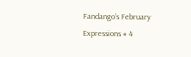Fandango’s February Expressions # 4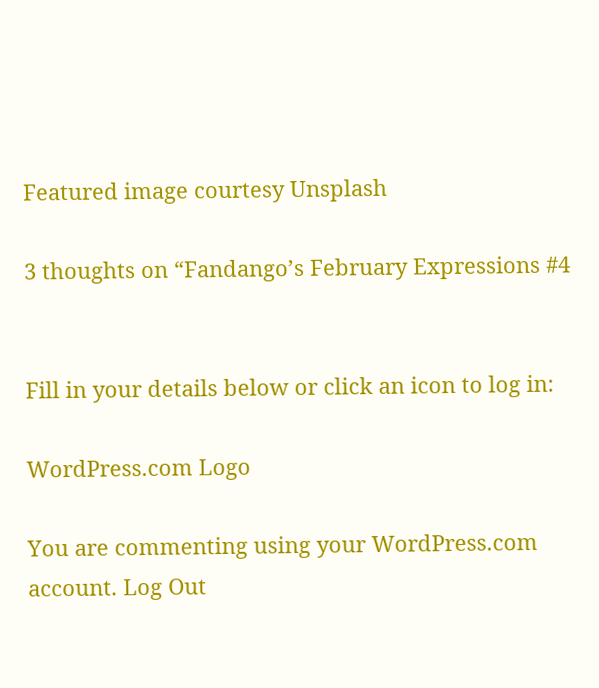Featured image courtesy Unsplash

3 thoughts on “Fandango’s February Expressions #4


Fill in your details below or click an icon to log in:

WordPress.com Logo

You are commenting using your WordPress.com account. Log Out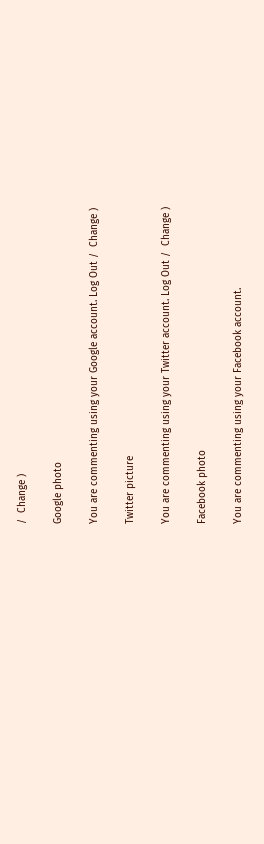/  Change )

Google photo

You are commenting using your Google account. Log Out /  Change )

Twitter picture

You are commenting using your Twitter account. Log Out /  Change )

Facebook photo

You are commenting using your Facebook account.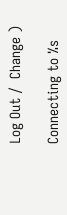Log Out /  Change )

Connecting to %s